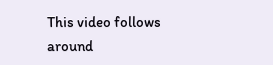This video follows around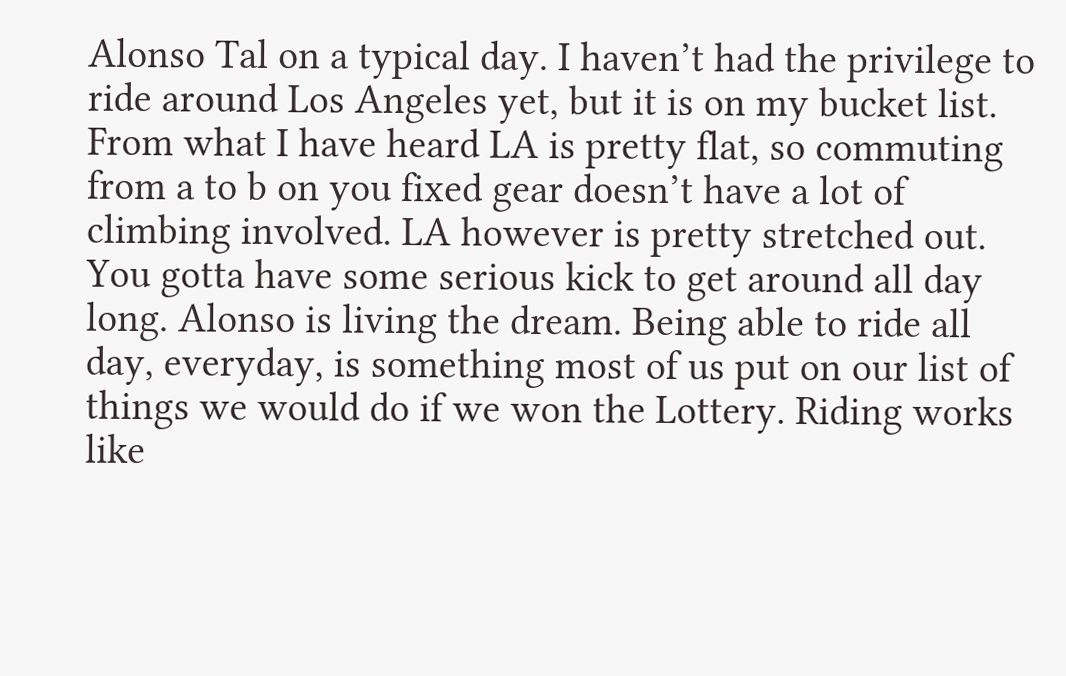Alonso Tal on a typical day. I haven’t had the privilege to ride around Los Angeles yet, but it is on my bucket list. From what I have heard LA is pretty flat, so commuting from a to b on you fixed gear doesn’t have a lot of climbing involved. LA however is pretty stretched out. You gotta have some serious kick to get around all day long. Alonso is living the dream. Being able to ride all day, everyday, is something most of us put on our list of things we would do if we won the Lottery. Riding works like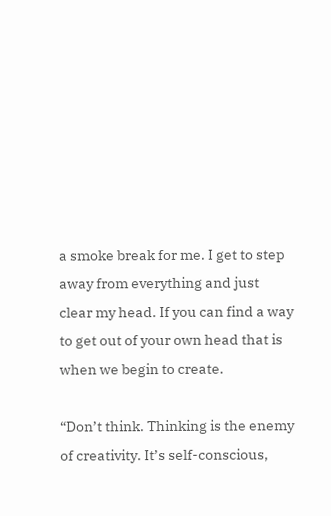a smoke break for me. I get to step away from everything and just clear my head. If you can find a way to get out of your own head that is when we begin to create.

“Don’t think. Thinking is the enemy of creativity. It’s self-conscious,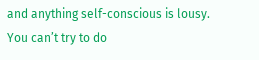and anything self-conscious is lousy. You can’t try to do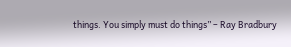things. You simply must do things” – Ray Bradbury